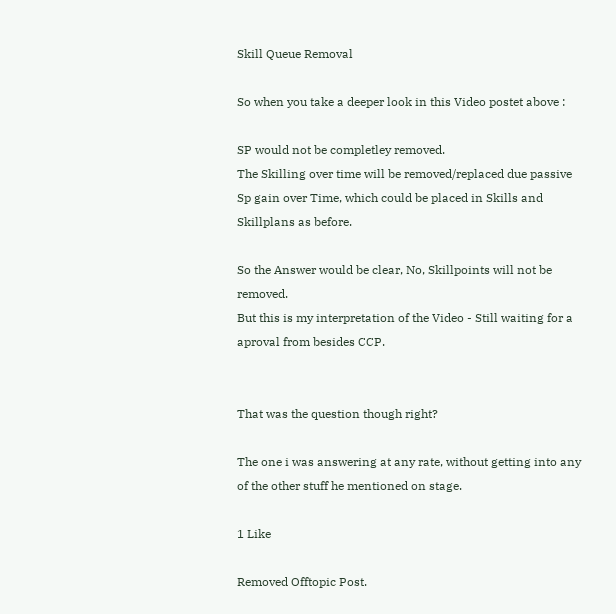Skill Queue Removal

So when you take a deeper look in this Video postet above :

SP would not be completley removed.
The Skilling over time will be removed/replaced due passive Sp gain over Time, which could be placed in Skills and Skillplans as before.

So the Answer would be clear, No, Skillpoints will not be removed.
But this is my interpretation of the Video - Still waiting for a aproval from besides CCP.


That was the question though right?

The one i was answering at any rate, without getting into any of the other stuff he mentioned on stage.

1 Like

Removed Offtopic Post.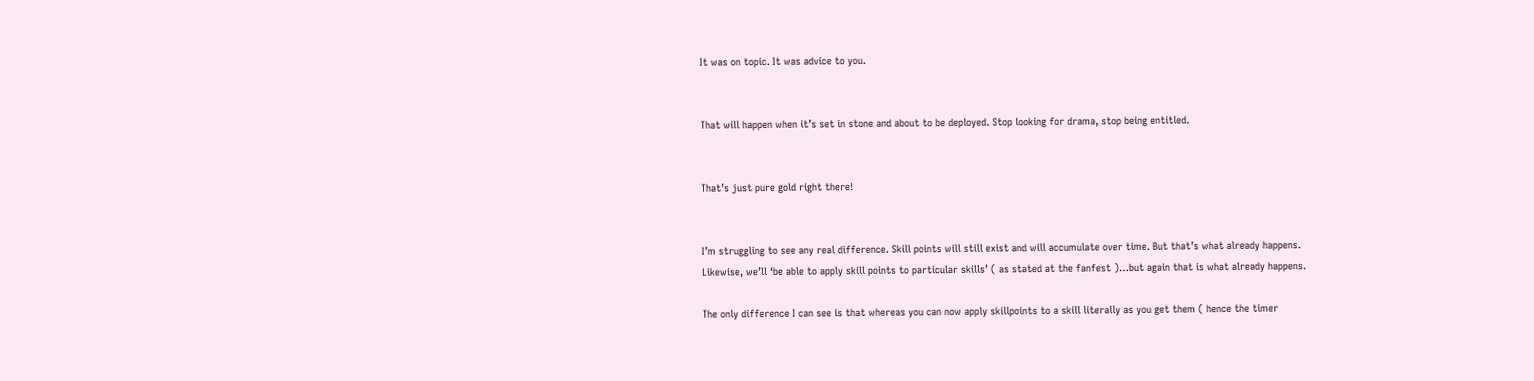It was on topic. It was advice to you.


That will happen when it’s set in stone and about to be deployed. Stop looking for drama, stop being entitled.


That’s just pure gold right there!


I’m struggling to see any real difference. Skill points will still exist and will accumulate over time. But that’s what already happens. Likewise, we’ll ‘be able to apply skill points to particular skills’ ( as stated at the fanfest )…but again that is what already happens.

The only difference I can see is that whereas you can now apply skillpoints to a skill literally as you get them ( hence the timer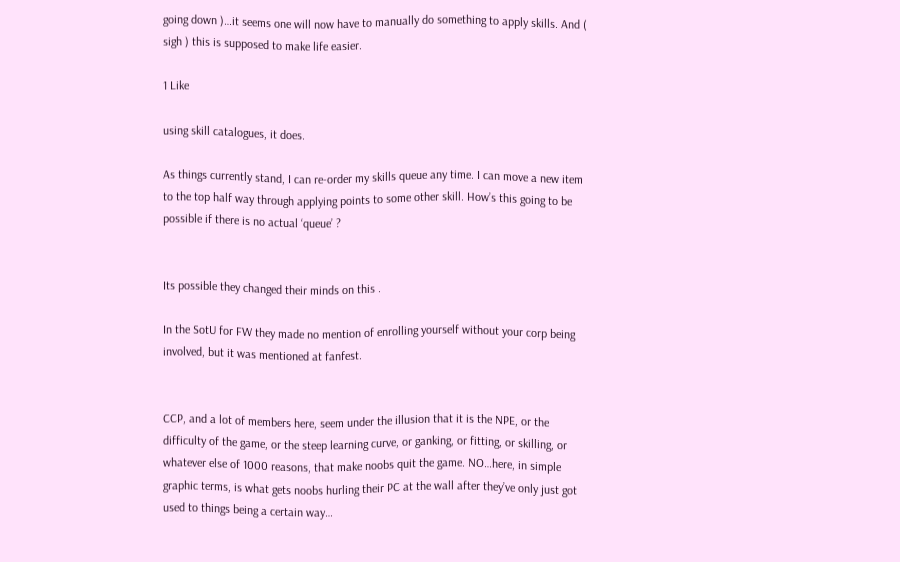going down )…it seems one will now have to manually do something to apply skills. And ( sigh ) this is supposed to make life easier.

1 Like

using skill catalogues, it does.

As things currently stand, I can re-order my skills queue any time. I can move a new item to the top half way through applying points to some other skill. How’s this going to be possible if there is no actual ‘queue’ ?


Its possible they changed their minds on this .

In the SotU for FW they made no mention of enrolling yourself without your corp being involved, but it was mentioned at fanfest.


CCP, and a lot of members here, seem under the illusion that it is the NPE, or the difficulty of the game, or the steep learning curve, or ganking, or fitting, or skilling, or whatever else of 1000 reasons, that make noobs quit the game. NO…here, in simple graphic terms, is what gets noobs hurling their PC at the wall after they’ve only just got used to things being a certain way…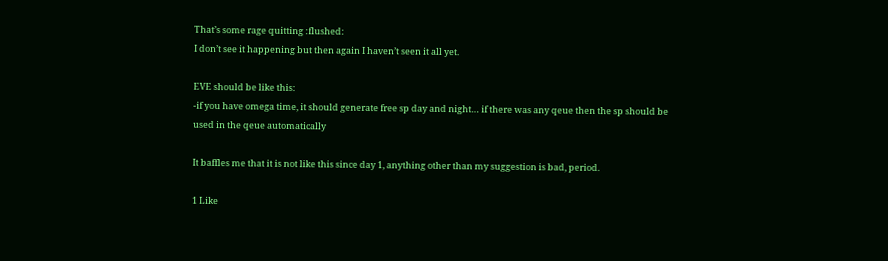That’s some rage quitting :flushed:
I don’t see it happening but then again I haven’t seen it all yet.

EVE should be like this:
-if you have omega time, it should generate free sp day and night… if there was any qeue then the sp should be used in the qeue automatically

It baffles me that it is not like this since day 1, anything other than my suggestion is bad, period.

1 Like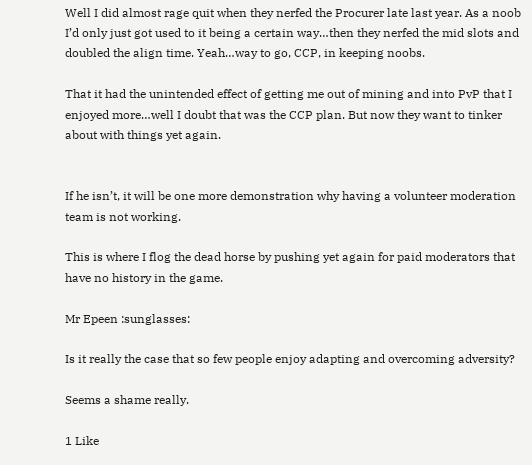Well I did almost rage quit when they nerfed the Procurer late last year. As a noob I’d only just got used to it being a certain way…then they nerfed the mid slots and doubled the align time. Yeah…way to go, CCP, in keeping noobs.

That it had the unintended effect of getting me out of mining and into PvP that I enjoyed more…well I doubt that was the CCP plan. But now they want to tinker about with things yet again.


If he isn’t, it will be one more demonstration why having a volunteer moderation team is not working.

This is where I flog the dead horse by pushing yet again for paid moderators that have no history in the game.

Mr Epeen :sunglasses:

Is it really the case that so few people enjoy adapting and overcoming adversity?

Seems a shame really.

1 Like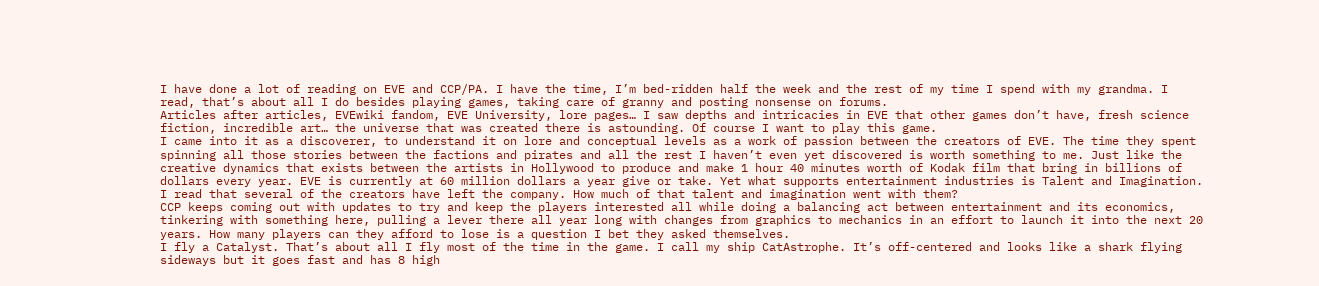I have done a lot of reading on EVE and CCP/PA. I have the time, I’m bed-ridden half the week and the rest of my time I spend with my grandma. I read, that’s about all I do besides playing games, taking care of granny and posting nonsense on forums.
Articles after articles, EVEwiki fandom, EVE University, lore pages… I saw depths and intricacies in EVE that other games don’t have, fresh science fiction, incredible art… the universe that was created there is astounding. Of course I want to play this game.
I came into it as a discoverer, to understand it on lore and conceptual levels as a work of passion between the creators of EVE. The time they spent spinning all those stories between the factions and pirates and all the rest I haven’t even yet discovered is worth something to me. Just like the creative dynamics that exists between the artists in Hollywood to produce and make 1 hour 40 minutes worth of Kodak film that bring in billions of dollars every year. EVE is currently at 60 million dollars a year give or take. Yet what supports entertainment industries is Talent and Imagination. I read that several of the creators have left the company. How much of that talent and imagination went with them?
CCP keeps coming out with updates to try and keep the players interested all while doing a balancing act between entertainment and its economics, tinkering with something here, pulling a lever there all year long with changes from graphics to mechanics in an effort to launch it into the next 20 years. How many players can they afford to lose is a question I bet they asked themselves.
I fly a Catalyst. That’s about all I fly most of the time in the game. I call my ship CatAstrophe. It’s off-centered and looks like a shark flying sideways but it goes fast and has 8 high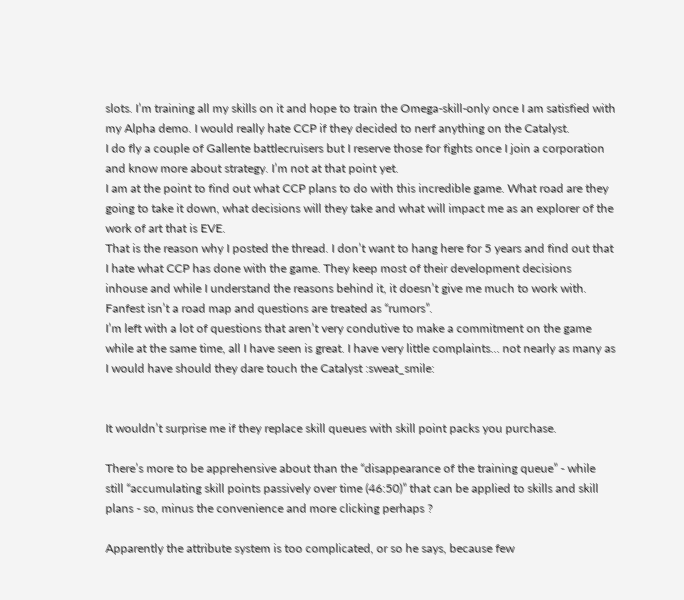slots. I’m training all my skills on it and hope to train the Omega-skill-only once I am satisfied with my Alpha demo. I would really hate CCP if they decided to nerf anything on the Catalyst.
I do fly a couple of Gallente battlecruisers but I reserve those for fights once I join a corporation and know more about strategy. I’m not at that point yet.
I am at the point to find out what CCP plans to do with this incredible game. What road are they going to take it down, what decisions will they take and what will impact me as an explorer of the work of art that is EVE.
That is the reason why I posted the thread. I don’t want to hang here for 5 years and find out that I hate what CCP has done with the game. They keep most of their development decisions inhouse and while I understand the reasons behind it, it doesn’t give me much to work with. Fanfest isn’t a road map and questions are treated as “rumors”.
I’m left with a lot of questions that aren’t very condutive to make a commitment on the game while at the same time, all I have seen is great. I have very little complaints… not nearly as many as I would have should they dare touch the Catalyst :sweat_smile:


It wouldn’t surprise me if they replace skill queues with skill point packs you purchase.

There’s more to be apprehensive about than the “disappearance of the training queue” - while still “accumulating skill points passively over time (46:50)” that can be applied to skills and skill plans - so, minus the convenience and more clicking perhaps ?

Apparently the attribute system is too complicated, or so he says, because few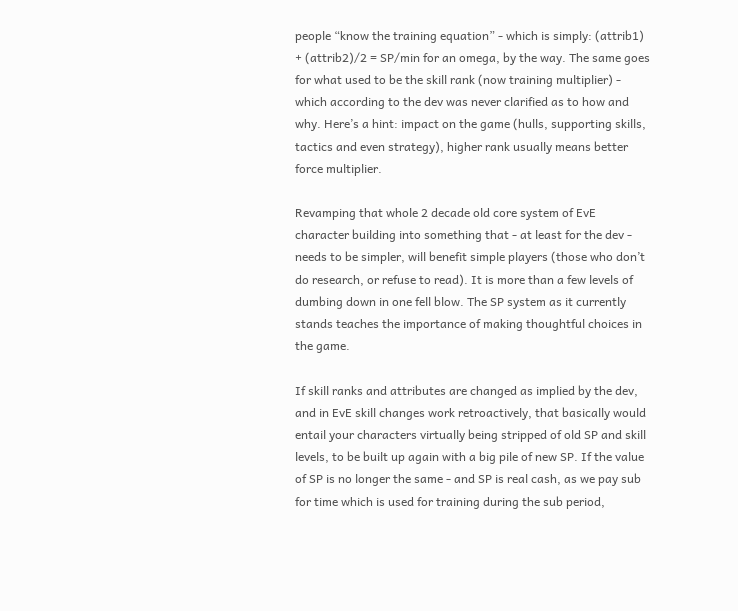people “know the training equation” - which is simply: (attrib1) + (attrib2)/2 = SP/min for an omega, by the way. The same goes for what used to be the skill rank (now training multiplier) - which according to the dev was never clarified as to how and why. Here’s a hint: impact on the game (hulls, supporting skills, tactics and even strategy), higher rank usually means better force multiplier.

Revamping that whole 2 decade old core system of EvE character building into something that - at least for the dev - needs to be simpler, will benefit simple players (those who don’t do research, or refuse to read). It is more than a few levels of dumbing down in one fell blow. The SP system as it currently stands teaches the importance of making thoughtful choices in the game.

If skill ranks and attributes are changed as implied by the dev, and in EvE skill changes work retroactively, that basically would entail your characters virtually being stripped of old SP and skill levels, to be built up again with a big pile of new SP. If the value of SP is no longer the same - and SP is real cash, as we pay sub for time which is used for training during the sub period,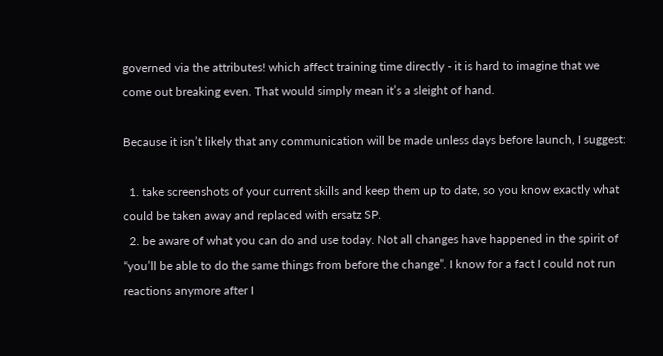governed via the attributes! which affect training time directly - it is hard to imagine that we come out breaking even. That would simply mean it’s a sleight of hand.

Because it isn’t likely that any communication will be made unless days before launch, I suggest:

  1. take screenshots of your current skills and keep them up to date, so you know exactly what could be taken away and replaced with ersatz SP.
  2. be aware of what you can do and use today. Not all changes have happened in the spirit of “you’ll be able to do the same things from before the change”. I know for a fact I could not run reactions anymore after I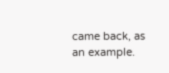came back, as an example.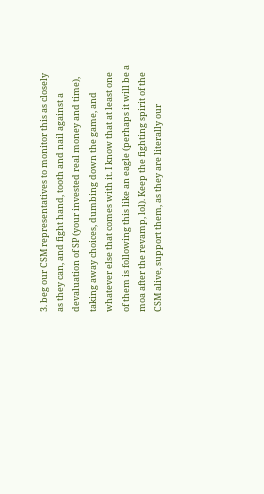3. beg our CSM representatives to monitor this as closely as they can, and fight hand, tooth and nail against a devaluation of SP (your invested real money and time), taking away choices, dumbing down the game, and whatever else that comes with it. I know that at least one of them is following this like an eagle (perhaps it will be a moa after the revamp, lol). Keep the fighting spirit of the CSM alive, support them, as they are literally our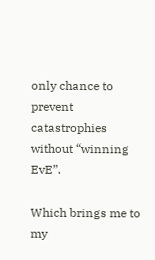only chance to prevent catastrophies without “winning EvE”.

Which brings me to my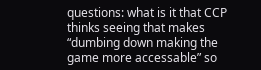questions: what is it that CCP thinks seeing that makes “dumbing down making the game more accessable” so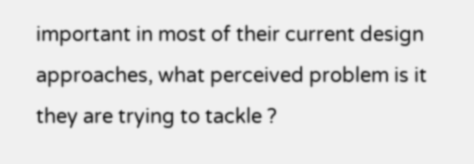important in most of their current design approaches, what perceived problem is it they are trying to tackle ?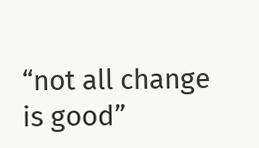“not all change is good”